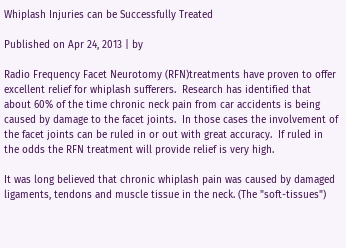Whiplash Injuries can be Successfully Treated

Published on Apr 24, 2013 | by

Radio Frequency Facet Neurotomy (RFN)treatments have proven to offer excellent relief for whiplash sufferers.  Research has identified that about 60% of the time chronic neck pain from car accidents is being caused by damage to the facet joints.  In those cases the involvement of the facet joints can be ruled in or out with great accuracy.  If ruled in the odds the RFN treatment will provide relief is very high.

It was long believed that chronic whiplash pain was caused by damaged ligaments, tendons and muscle tissue in the neck. (The "soft-tissues")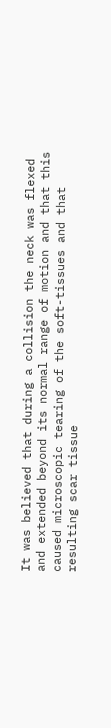It was believed that during a collision the neck was flexed and extended beyond its normal range of motion and that this caused microscopic tearing of the soft-tissues and that resulting scar tissue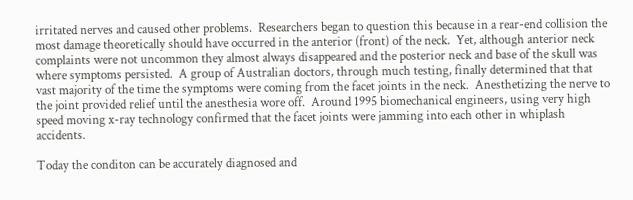irritated nerves and caused other problems.  Researchers began to question this because in a rear-end collision the most damage theoretically should have occurred in the anterior (front) of the neck.  Yet, although anterior neck complaints were not uncommon they almost always disappeared and the posterior neck and base of the skull was where symptoms persisted.  A group of Australian doctors, through much testing, finally determined that that vast majority of the time the symptoms were coming from the facet joints in the neck.  Anesthetizing the nerve to the joint provided relief until the anesthesia wore off.  Around 1995 biomechanical engineers, using very high speed moving x-ray technology confirmed that the facet joints were jamming into each other in whiplash accidents.

Today the conditon can be accurately diagnosed and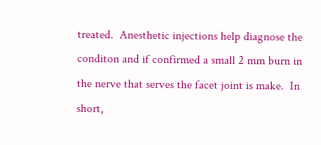treated.  Anesthetic injections help diagnose the conditon and if confirmed a small 2 mm burn in the nerve that serves the facet joint is make.  In short,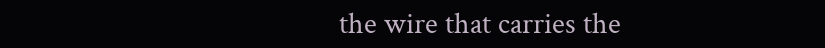the wire that carries the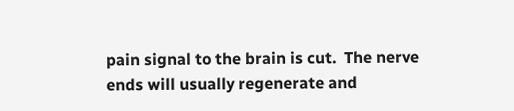pain signal to the brain is cut.  The nerve ends will usually regenerate and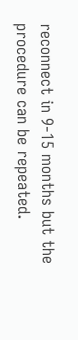reconnect in 9-15 months but the procedure can be repeated.